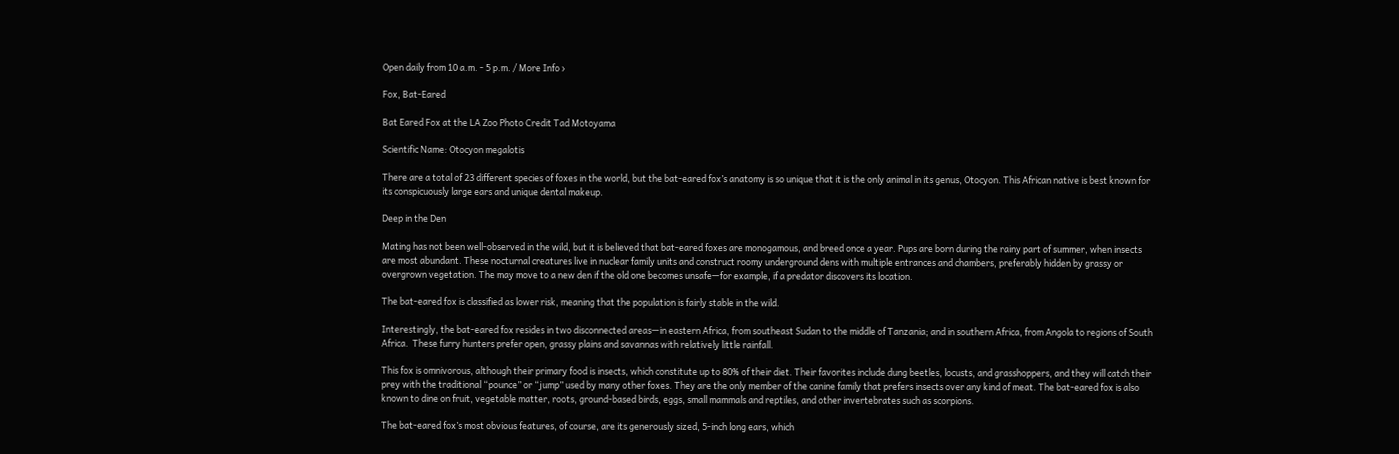Open daily from 10 a.m. - 5 p.m. / More Info ›

Fox, Bat-Eared

Bat Eared Fox at the LA Zoo Photo Credit Tad Motoyama

Scientific Name: Otocyon megalotis

There are a total of 23 different species of foxes in the world, but the bat-eared fox’s anatomy is so unique that it is the only animal in its genus, Otocyon. This African native is best known for its conspicuously large ears and unique dental makeup.

Deep in the Den

Mating has not been well-observed in the wild, but it is believed that bat-eared foxes are monogamous, and breed once a year. Pups are born during the rainy part of summer, when insects are most abundant. These nocturnal creatures live in nuclear family units and construct roomy underground dens with multiple entrances and chambers, preferably hidden by grassy or overgrown vegetation. The may move to a new den if the old one becomes unsafe—for example, if a predator discovers its location.

The bat-eared fox is classified as lower risk, meaning that the population is fairly stable in the wild.

Interestingly, the bat-eared fox resides in two disconnected areas—in eastern Africa, from southeast Sudan to the middle of Tanzania; and in southern Africa, from Angola to regions of South Africa.  These furry hunters prefer open, grassy plains and savannas with relatively little rainfall.

This fox is omnivorous, although their primary food is insects, which constitute up to 80% of their diet. Their favorites include dung beetles, locusts, and grasshoppers, and they will catch their prey with the traditional “pounce” or “jump” used by many other foxes. They are the only member of the canine family that prefers insects over any kind of meat. The bat-eared fox is also known to dine on fruit, vegetable matter, roots, ground-based birds, eggs, small mammals and reptiles, and other invertebrates such as scorpions.

The bat-eared fox’s most obvious features, of course, are its generously sized, 5-inch long ears, which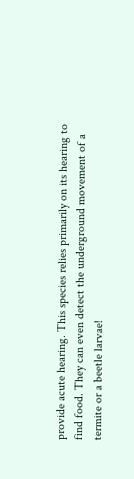provide acute hearing. This species relies primarily on its hearing to find food. They can even detect the underground movement of a termite or a beetle larvae!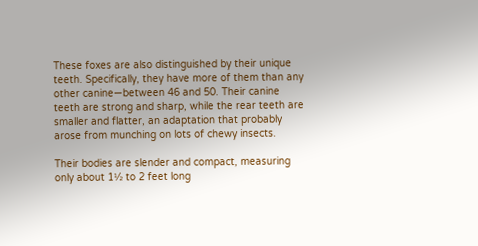These foxes are also distinguished by their unique teeth. Specifically, they have more of them than any other canine—between 46 and 50. Their canine teeth are strong and sharp, while the rear teeth are smaller and flatter, an adaptation that probably arose from munching on lots of chewy insects.

Their bodies are slender and compact, measuring only about 1½ to 2 feet long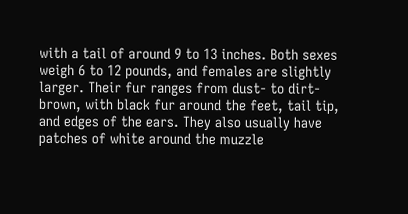with a tail of around 9 to 13 inches. Both sexes weigh 6 to 12 pounds, and females are slightly larger. Their fur ranges from dust- to dirt-brown, with black fur around the feet, tail tip, and edges of the ears. They also usually have patches of white around the muzzle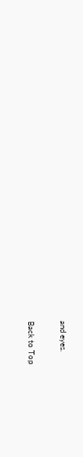and eyes.

Back to Top